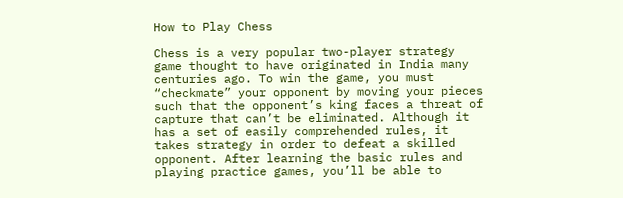How to Play Chess

Chess is a very popular two-player strategy game thought to have originated in India many centuries ago. To win the game, you must “checkmate” your opponent by moving your pieces such that the opponent’s king faces a threat of capture that can’t be eliminated. Although it has a set of easily comprehended rules, it takes strategy in order to defeat a skilled opponent. After learning the basic rules and playing practice games, you’ll be able to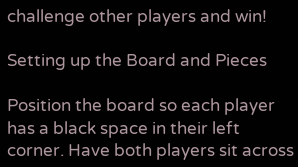challenge other players and win!

Setting up the Board and Pieces

Position the board so each player has a black space in their left corner. Have both players sit across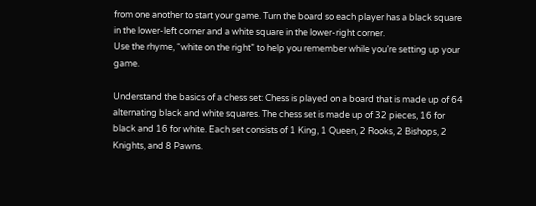from one another to start your game. Turn the board so each player has a black square in the lower-left corner and a white square in the lower-right corner.
Use the rhyme, “white on the right” to help you remember while you’re setting up your game.

Understand the basics of a chess set: Chess is played on a board that is made up of 64 alternating black and white squares. The chess set is made up of 32 pieces, 16 for black and 16 for white. Each set consists of 1 King, 1 Queen, 2 Rooks, 2 Bishops, 2 Knights, and 8 Pawns.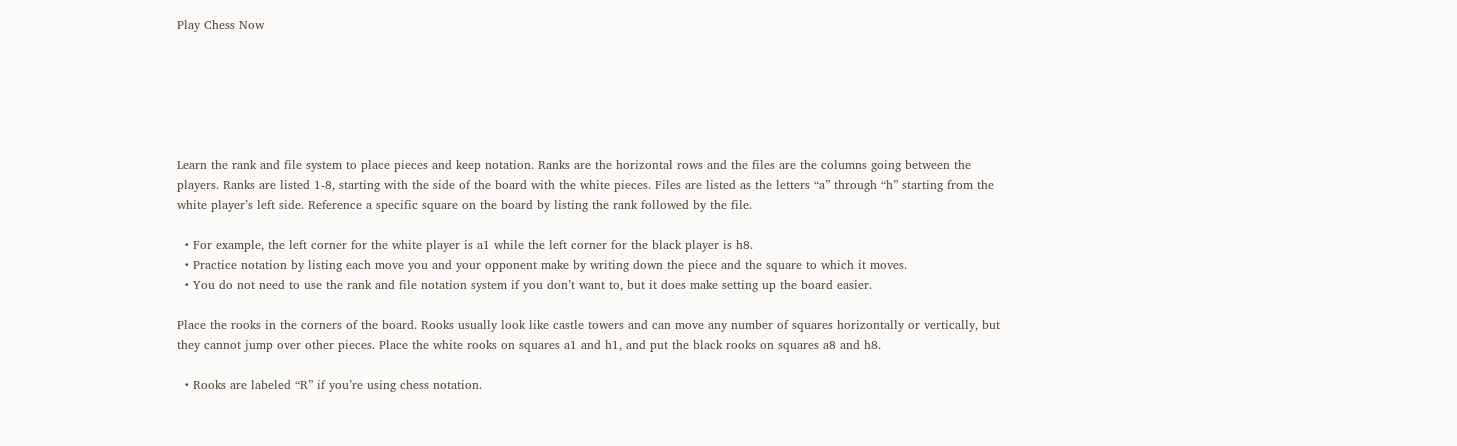Play Chess Now






Learn the rank and file system to place pieces and keep notation. Ranks are the horizontal rows and the files are the columns going between the players. Ranks are listed 1-8, starting with the side of the board with the white pieces. Files are listed as the letters “a” through “h” starting from the white player’s left side. Reference a specific square on the board by listing the rank followed by the file.

  • For example, the left corner for the white player is a1 while the left corner for the black player is h8.
  • Practice notation by listing each move you and your opponent make by writing down the piece and the square to which it moves.
  • You do not need to use the rank and file notation system if you don’t want to, but it does make setting up the board easier.

Place the rooks in the corners of the board. Rooks usually look like castle towers and can move any number of squares horizontally or vertically, but they cannot jump over other pieces. Place the white rooks on squares a1 and h1, and put the black rooks on squares a8 and h8.

  • Rooks are labeled “R” if you’re using chess notation.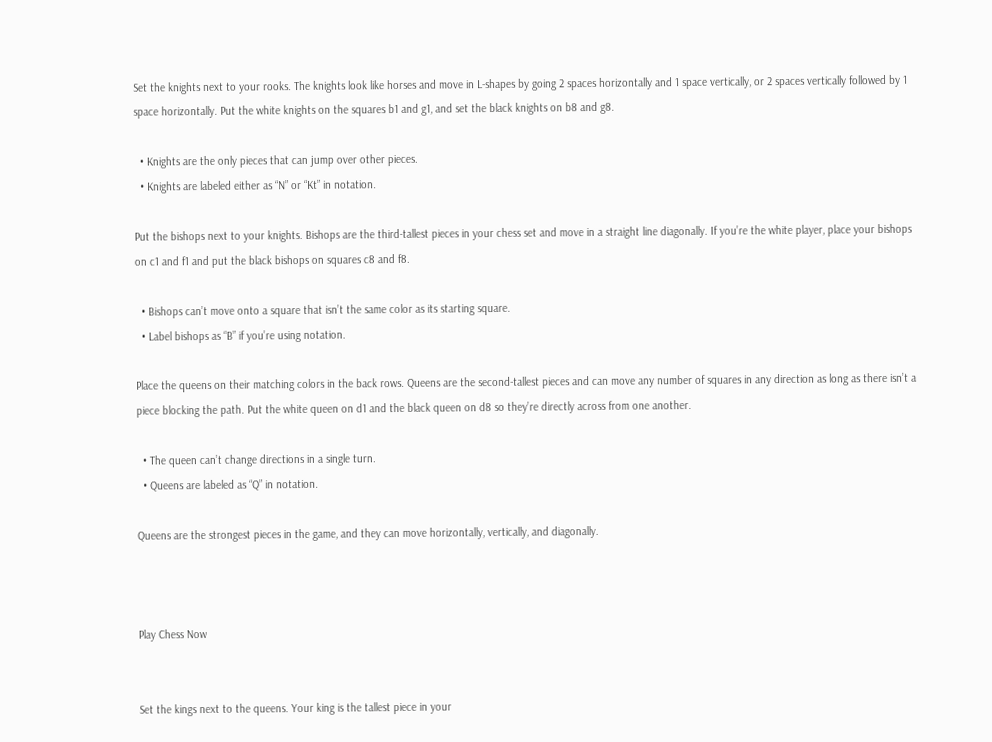Set the knights next to your rooks. The knights look like horses and move in L-shapes by going 2 spaces horizontally and 1 space vertically, or 2 spaces vertically followed by 1 space horizontally. Put the white knights on the squares b1 and g1, and set the black knights on b8 and g8.

  • Knights are the only pieces that can jump over other pieces.
  • Knights are labeled either as “N” or “Kt” in notation.

Put the bishops next to your knights. Bishops are the third-tallest pieces in your chess set and move in a straight line diagonally. If you’re the white player, place your bishops on c1 and f1 and put the black bishops on squares c8 and f8.

  • Bishops can’t move onto a square that isn’t the same color as its starting square.
  • Label bishops as “B” if you’re using notation.

Place the queens on their matching colors in the back rows. Queens are the second-tallest pieces and can move any number of squares in any direction as long as there isn’t a piece blocking the path. Put the white queen on d1 and the black queen on d8 so they’re directly across from one another.

  • The queen can’t change directions in a single turn.
  • Queens are labeled as “Q” in notation.

Queens are the strongest pieces in the game, and they can move horizontally, vertically, and diagonally.



Play Chess Now


Set the kings next to the queens. Your king is the tallest piece in your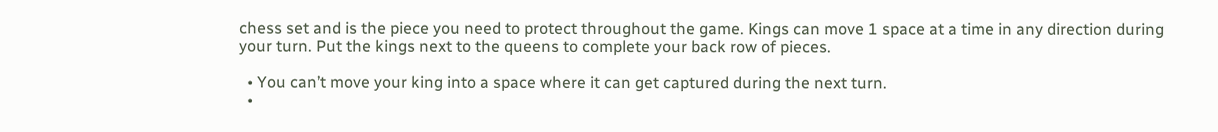chess set and is the piece you need to protect throughout the game. Kings can move 1 space at a time in any direction during your turn. Put the kings next to the queens to complete your back row of pieces.

  • You can’t move your king into a space where it can get captured during the next turn.
  •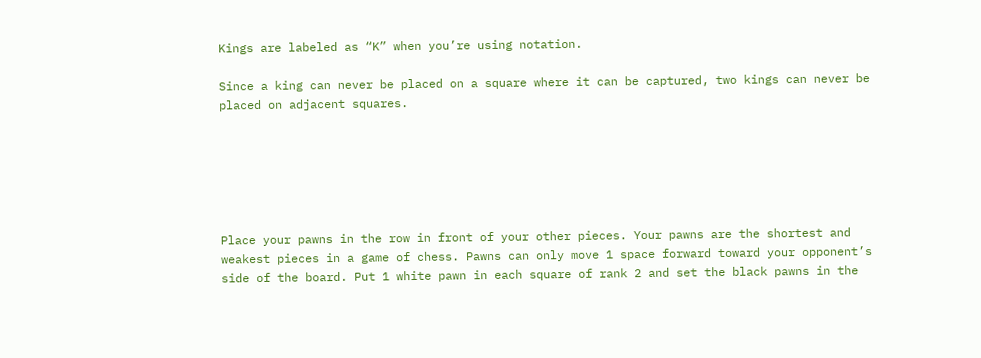Kings are labeled as “K” when you’re using notation.

Since a king can never be placed on a square where it can be captured, two kings can never be placed on adjacent squares.






Place your pawns in the row in front of your other pieces. Your pawns are the shortest and weakest pieces in a game of chess. Pawns can only move 1 space forward toward your opponent’s side of the board. Put 1 white pawn in each square of rank 2 and set the black pawns in the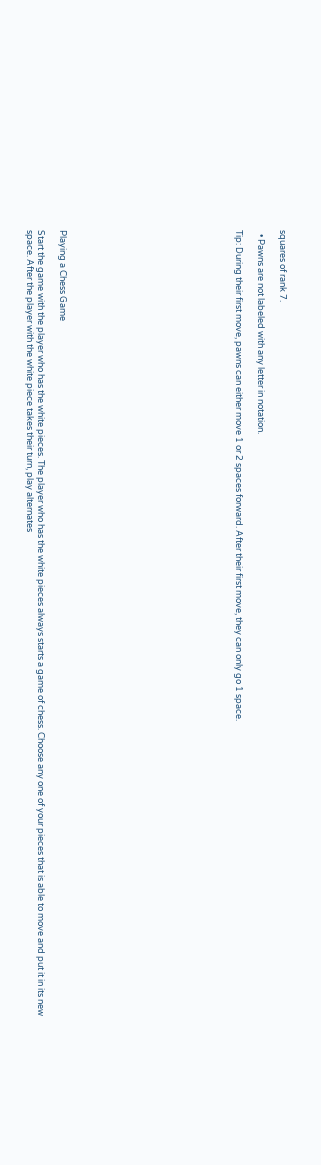squares of rank 7.

  • Pawns are not labeled with any letter in notation.

Tip: During their first move, pawns can either move 1 or 2 spaces forward. After their first move, they can only go 1 space.















Playing a Chess Game

Start the game with the player who has the white pieces. The player who has the white pieces always starts a game of chess. Choose any one of your pieces that is able to move and put it in its new space. After the player with the white piece takes their turn, play alternates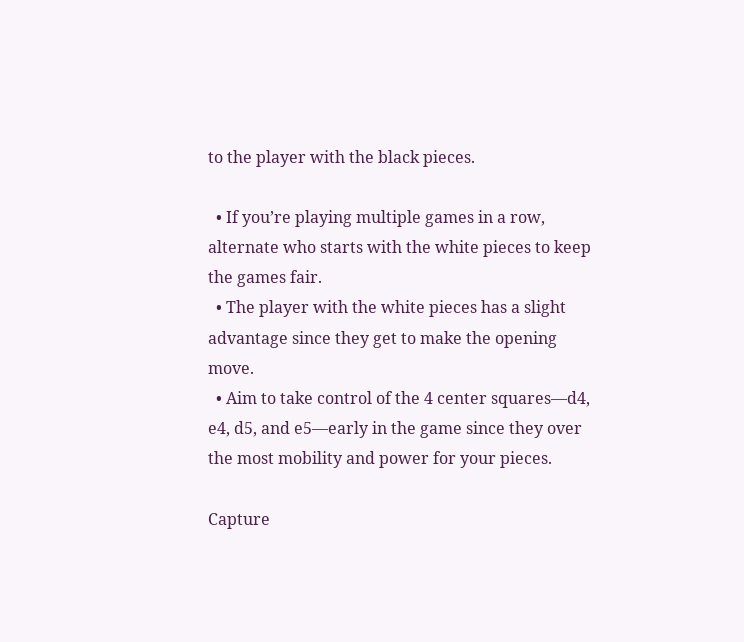to the player with the black pieces.

  • If you’re playing multiple games in a row, alternate who starts with the white pieces to keep the games fair.
  • The player with the white pieces has a slight advantage since they get to make the opening move.
  • Aim to take control of the 4 center squares—d4, e4, d5, and e5—early in the game since they over the most mobility and power for your pieces.

Capture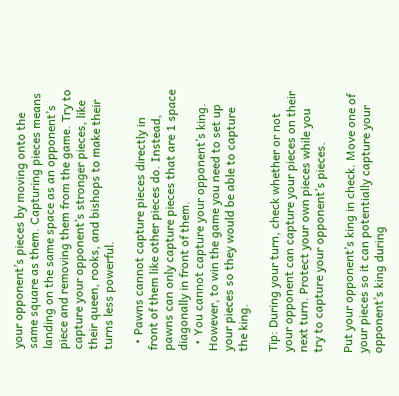your opponent’s pieces by moving onto the same square as them. Capturing pieces means landing on the same space as an opponent’s piece and removing them from the game. Try to capture your opponent’s stronger pieces, like their queen, rooks, and bishops to make their turns less powerful.

  • Pawns cannot capture pieces directly in front of them like other pieces do. Instead, pawns can only capture pieces that are 1 space diagonally in front of them.
  • You cannot capture your opponent’s king. However, to win the game you need to set up your pieces so they would be able to capture the king.

Tip: During your turn, check whether or not your opponent can capture your pieces on their next turn. Protect your own pieces while you try to capture your opponent’s pieces.

Put your opponent’s king in check. Move one of your pieces so it can potentially capture your opponent’s king during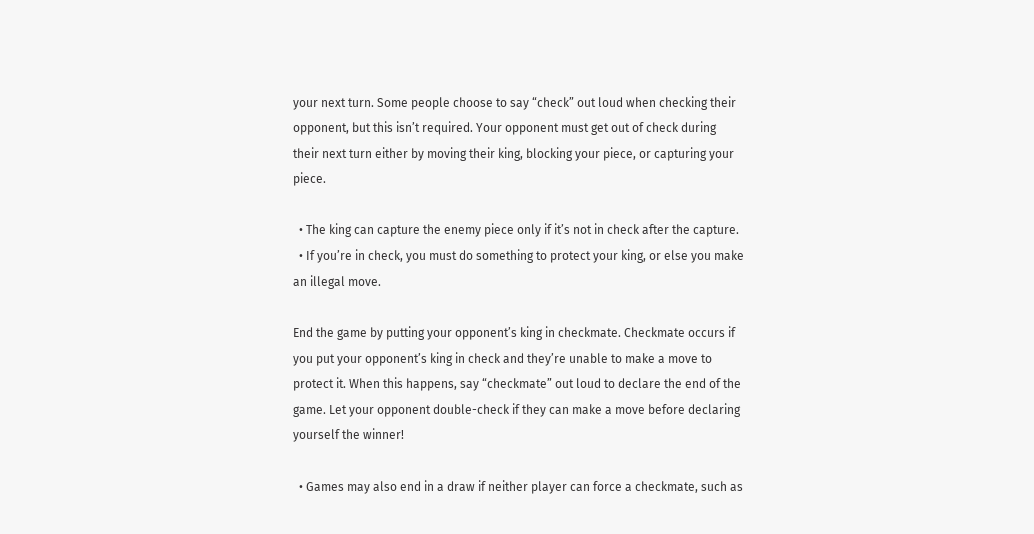your next turn. Some people choose to say “check” out loud when checking their opponent, but this isn’t required. Your opponent must get out of check during their next turn either by moving their king, blocking your piece, or capturing your piece.

  • The king can capture the enemy piece only if it’s not in check after the capture.
  • If you’re in check, you must do something to protect your king, or else you make an illegal move.

End the game by putting your opponent’s king in checkmate. Checkmate occurs if you put your opponent’s king in check and they’re unable to make a move to protect it. When this happens, say “checkmate” out loud to declare the end of the game. Let your opponent double-check if they can make a move before declaring yourself the winner!

  • Games may also end in a draw if neither player can force a checkmate, such as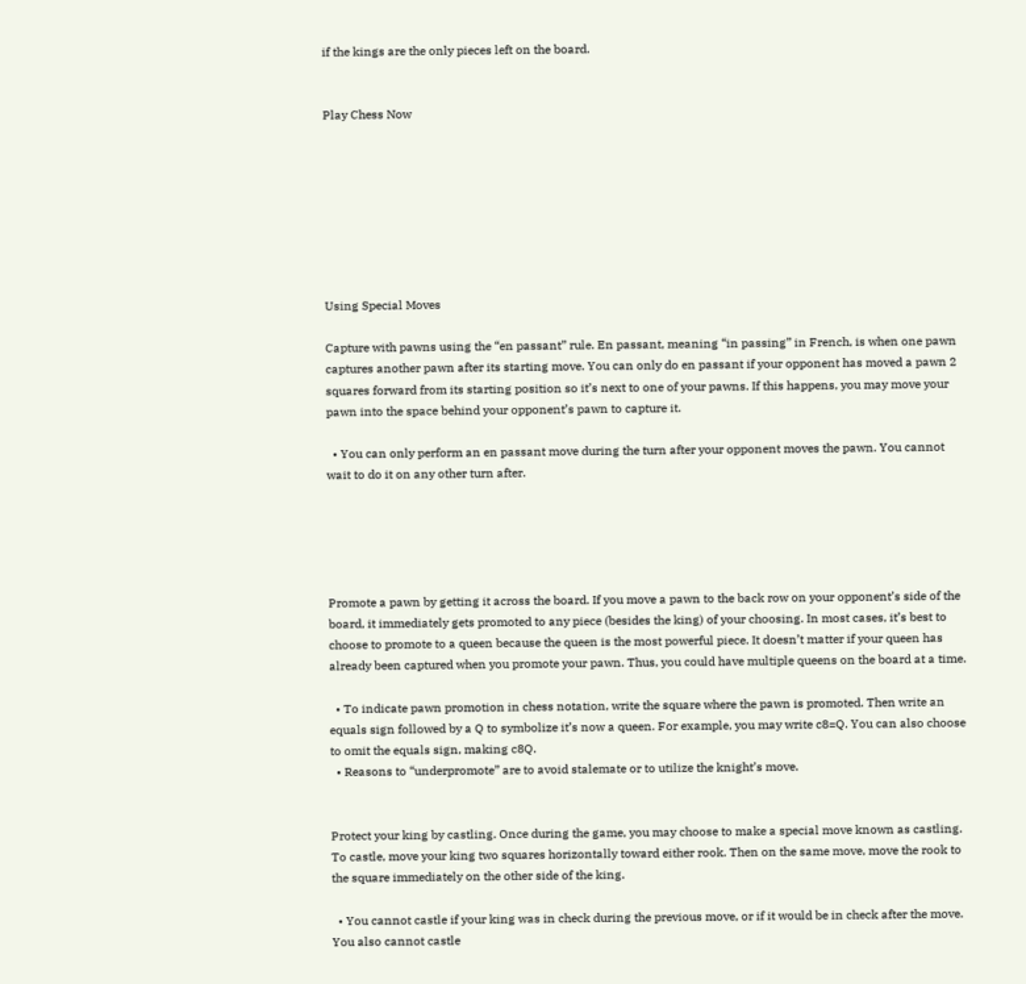if the kings are the only pieces left on the board.


Play Chess Now








Using Special Moves

Capture with pawns using the “en passant” rule. En passant, meaning “in passing” in French, is when one pawn captures another pawn after its starting move. You can only do en passant if your opponent has moved a pawn 2 squares forward from its starting position so it’s next to one of your pawns. If this happens, you may move your pawn into the space behind your opponent’s pawn to capture it.

  • You can only perform an en passant move during the turn after your opponent moves the pawn. You cannot wait to do it on any other turn after.





Promote a pawn by getting it across the board. If you move a pawn to the back row on your opponent’s side of the board, it immediately gets promoted to any piece (besides the king) of your choosing. In most cases, it’s best to choose to promote to a queen because the queen is the most powerful piece. It doesn’t matter if your queen has already been captured when you promote your pawn. Thus, you could have multiple queens on the board at a time.

  • To indicate pawn promotion in chess notation, write the square where the pawn is promoted. Then write an equals sign followed by a Q to symbolize it’s now a queen. For example, you may write c8=Q. You can also choose to omit the equals sign, making c8Q.
  • Reasons to “underpromote” are to avoid stalemate or to utilize the knight’s move.


Protect your king by castling. Once during the game, you may choose to make a special move known as castling. To castle, move your king two squares horizontally toward either rook. Then on the same move, move the rook to the square immediately on the other side of the king.

  • You cannot castle if your king was in check during the previous move, or if it would be in check after the move. You also cannot castle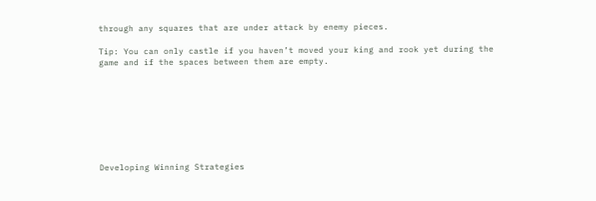through any squares that are under attack by enemy pieces.

Tip: You can only castle if you haven’t moved your king and rook yet during the game and if the spaces between them are empty.








Developing Winning Strategies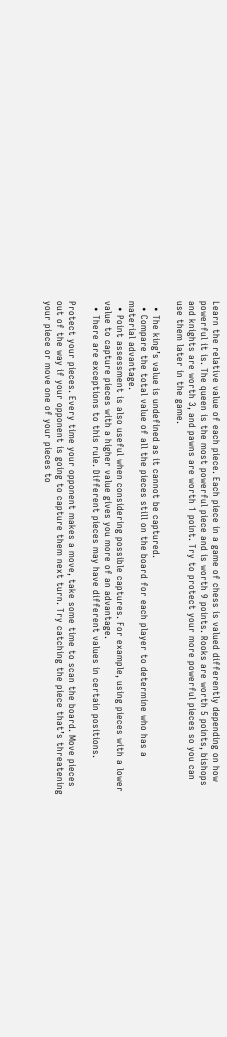Learn the relative value of each piece. Each piece in a game of chess is valued differently depending on how powerful it is. The queen is the most powerful piece and is worth 9 points. Rooks are worth 5 points, bishops and knights are worth 3, and pawns are worth 1 point. Try to protect your more powerful pieces so you can use them later in the game.

  • The king’s value is undefined as it cannot be captured.
  • Compare the total value of all the pieces still on the board for each player to determine who has a material advantage.
  • Point assessment is also useful when considering possible captures. For example, using pieces with a lower value to capture pieces with a higher value gives you more of an advantage.
  • There are exceptions to this rule. Different pieces may have different values in certain positions.

Protect your pieces. Every time your opponent makes a move, take some time to scan the board. Move pieces out of the way if your opponent is going to capture them next turn. Try catching the piece that’s threatening your piece or move one of your pieces to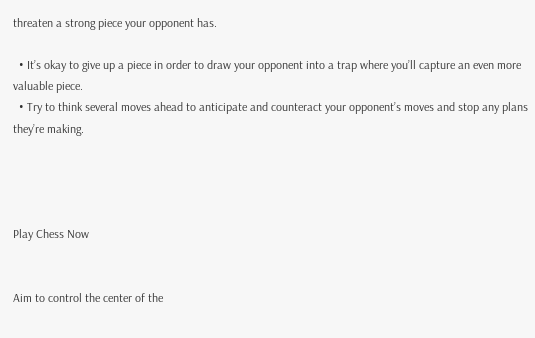threaten a strong piece your opponent has.

  • It’s okay to give up a piece in order to draw your opponent into a trap where you’ll capture an even more valuable piece.
  • Try to think several moves ahead to anticipate and counteract your opponent’s moves and stop any plans they’re making.




Play Chess Now


Aim to control the center of the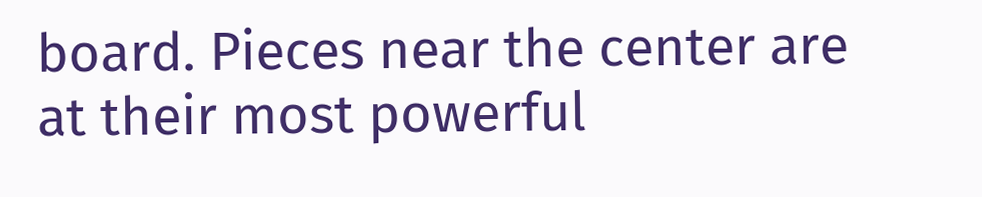board. Pieces near the center are at their most powerful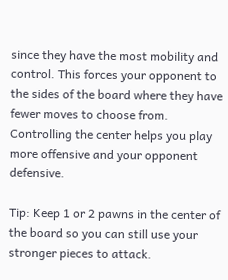since they have the most mobility and control. This forces your opponent to the sides of the board where they have fewer moves to choose from. Controlling the center helps you play more offensive and your opponent defensive.

Tip: Keep 1 or 2 pawns in the center of the board so you can still use your stronger pieces to attack.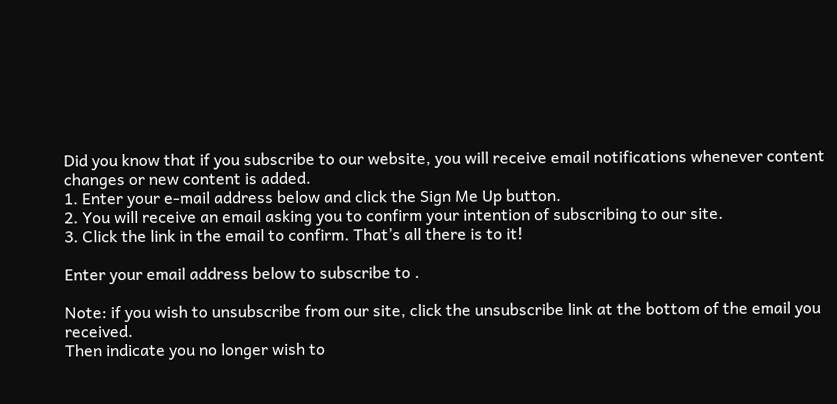Did you know that if you subscribe to our website, you will receive email notifications whenever content changes or new content is added.
1. Enter your e-mail address below and click the Sign Me Up button.
2. You will receive an email asking you to confirm your intention of subscribing to our site.
3. Click the link in the email to confirm. That’s all there is to it!

Enter your email address below to subscribe to .

Note: if you wish to unsubscribe from our site, click the unsubscribe link at the bottom of the email you received.
Then indicate you no longer wish to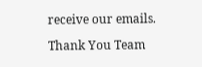receive our emails.

Thank You Team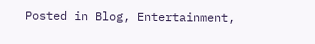Posted in Blog, Entertainment,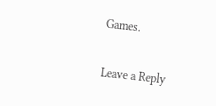Games.

Leave a Reply